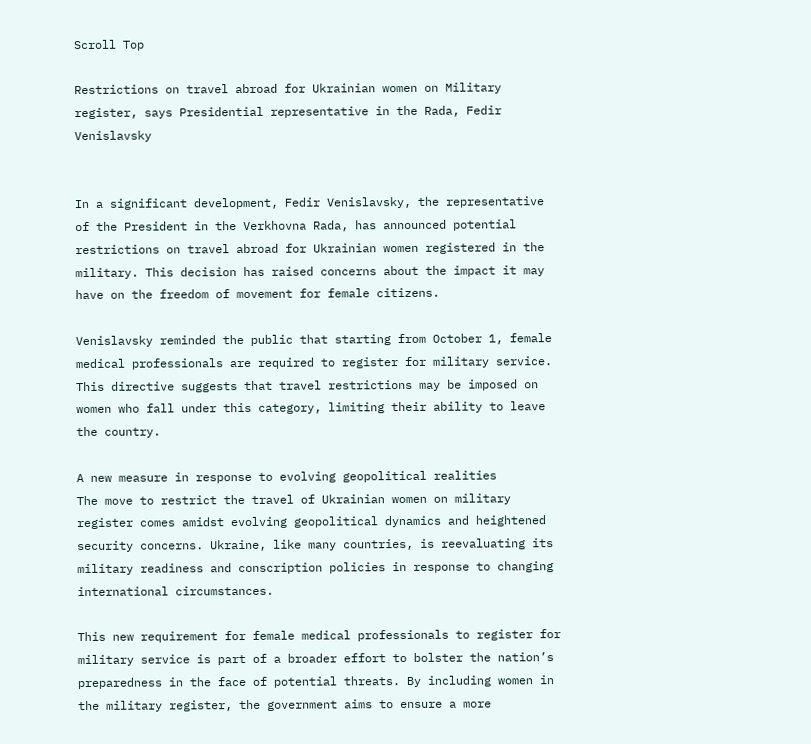Scroll Top

Restrictions on travel abroad for Ukrainian women on Military register, says Presidential representative in the Rada, Fedir Venislavsky


In a significant development, Fedir Venislavsky, the representative of the President in the Verkhovna Rada, has announced potential restrictions on travel abroad for Ukrainian women registered in the military. This decision has raised concerns about the impact it may have on the freedom of movement for female citizens.

Venislavsky reminded the public that starting from October 1, female medical professionals are required to register for military service. This directive suggests that travel restrictions may be imposed on women who fall under this category, limiting their ability to leave the country.

A new measure in response to evolving geopolitical realities
The move to restrict the travel of Ukrainian women on military register comes amidst evolving geopolitical dynamics and heightened security concerns. Ukraine, like many countries, is reevaluating its military readiness and conscription policies in response to changing international circumstances.

This new requirement for female medical professionals to register for military service is part of a broader effort to bolster the nation’s preparedness in the face of potential threats. By including women in the military register, the government aims to ensure a more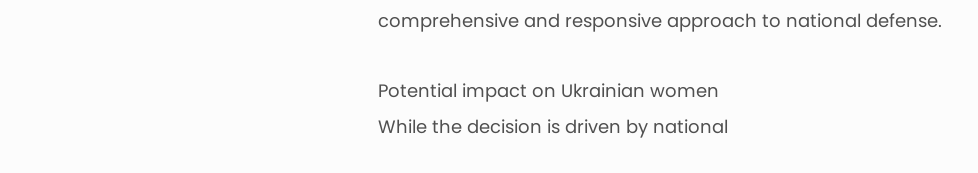comprehensive and responsive approach to national defense.

Potential impact on Ukrainian women
While the decision is driven by national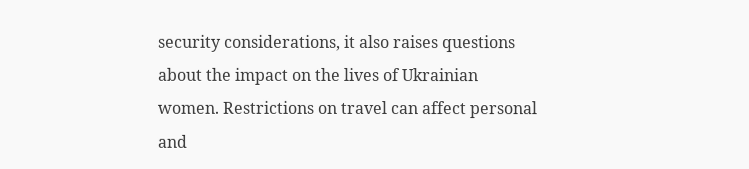security considerations, it also raises questions about the impact on the lives of Ukrainian women. Restrictions on travel can affect personal and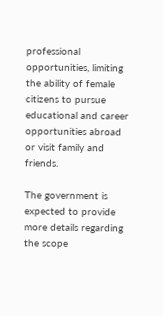professional opportunities, limiting the ability of female citizens to pursue educational and career opportunities abroad or visit family and friends.

The government is expected to provide more details regarding the scope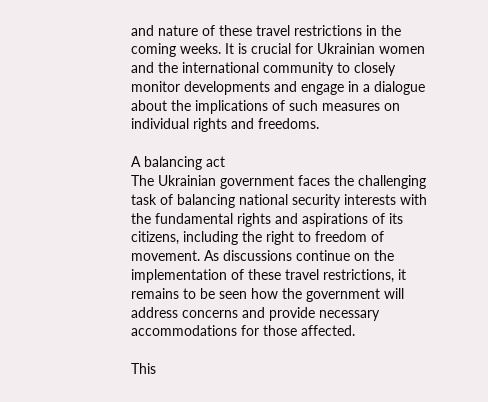and nature of these travel restrictions in the coming weeks. It is crucial for Ukrainian women and the international community to closely monitor developments and engage in a dialogue about the implications of such measures on individual rights and freedoms.

A balancing act
The Ukrainian government faces the challenging task of balancing national security interests with the fundamental rights and aspirations of its citizens, including the right to freedom of movement. As discussions continue on the implementation of these travel restrictions, it remains to be seen how the government will address concerns and provide necessary accommodations for those affected.

This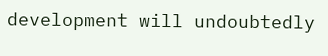development will undoubtedly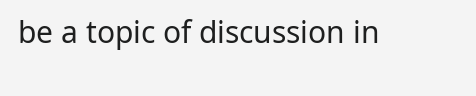be a topic of discussion in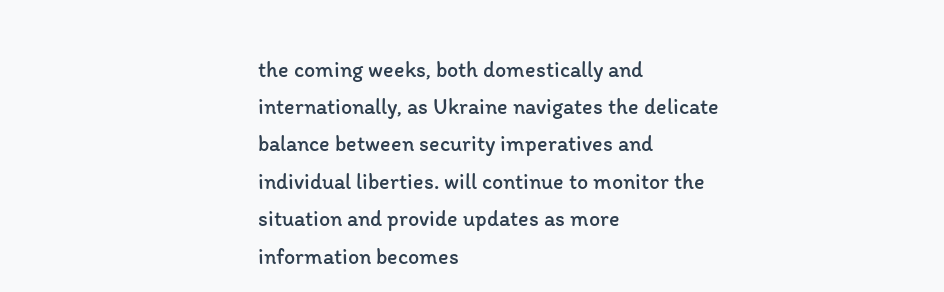the coming weeks, both domestically and internationally, as Ukraine navigates the delicate balance between security imperatives and individual liberties. will continue to monitor the situation and provide updates as more information becomes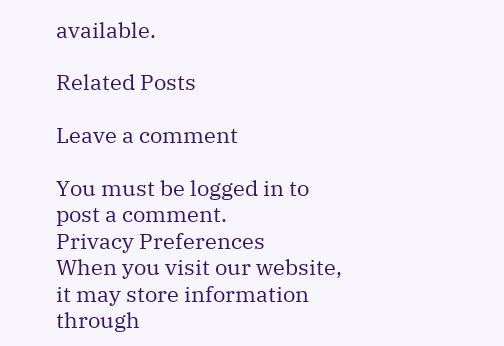available.

Related Posts

Leave a comment

You must be logged in to post a comment.
Privacy Preferences
When you visit our website, it may store information through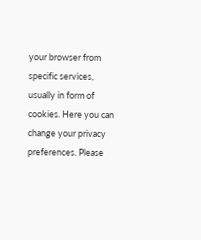your browser from specific services, usually in form of cookies. Here you can change your privacy preferences. Please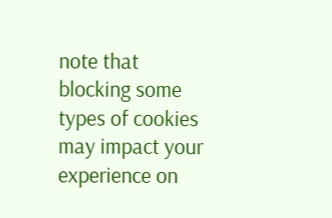note that blocking some types of cookies may impact your experience on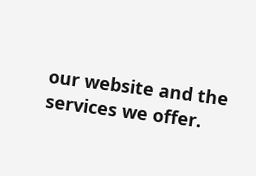our website and the services we offer.